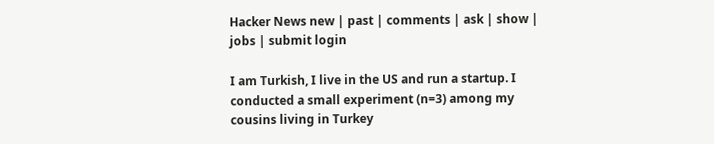Hacker News new | past | comments | ask | show | jobs | submit login

I am Turkish, I live in the US and run a startup. I conducted a small experiment (n=3) among my cousins living in Turkey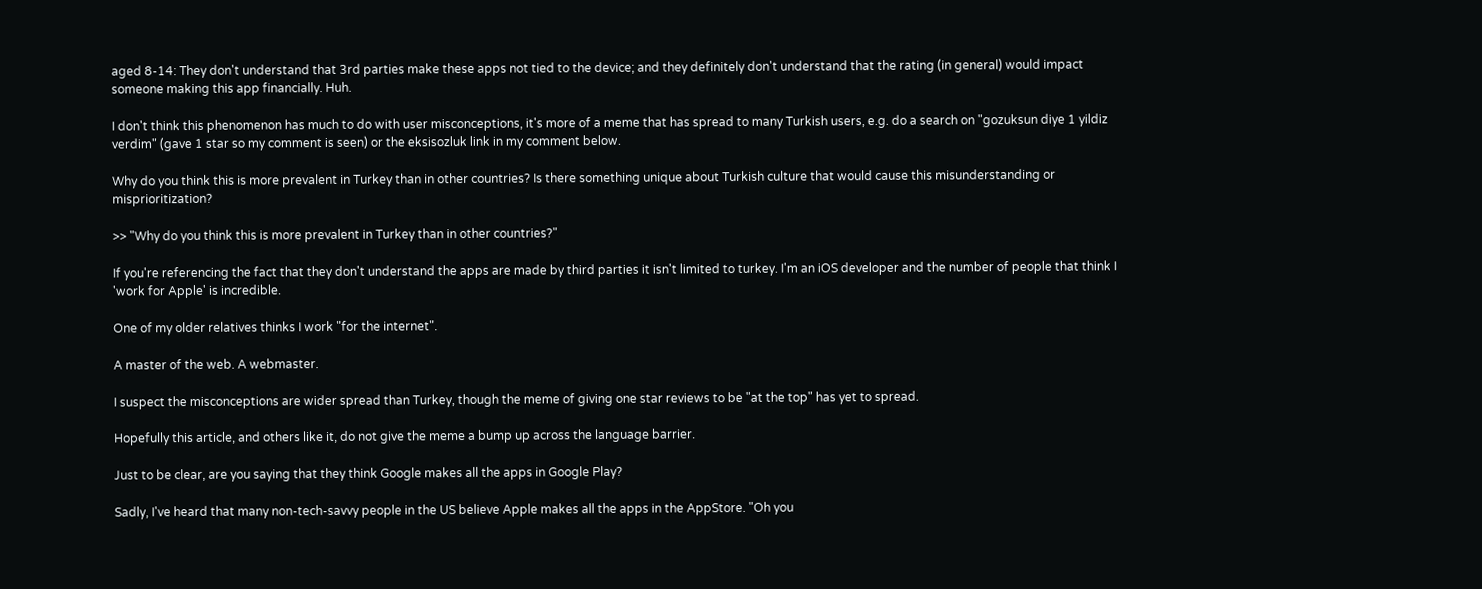aged 8-14: They don't understand that 3rd parties make these apps not tied to the device; and they definitely don't understand that the rating (in general) would impact someone making this app financially. Huh.

I don't think this phenomenon has much to do with user misconceptions, it's more of a meme that has spread to many Turkish users, e.g. do a search on "gozuksun diye 1 yildiz verdim" (gave 1 star so my comment is seen) or the eksisozluk link in my comment below.

Why do you think this is more prevalent in Turkey than in other countries? Is there something unique about Turkish culture that would cause this misunderstanding or misprioritization?

>> "Why do you think this is more prevalent in Turkey than in other countries?"

If you're referencing the fact that they don't understand the apps are made by third parties it isn't limited to turkey. I'm an iOS developer and the number of people that think I 'work for Apple' is incredible.

One of my older relatives thinks I work "for the internet".

A master of the web. A webmaster.

I suspect the misconceptions are wider spread than Turkey, though the meme of giving one star reviews to be "at the top" has yet to spread.

Hopefully this article, and others like it, do not give the meme a bump up across the language barrier.

Just to be clear, are you saying that they think Google makes all the apps in Google Play?

Sadly, I've heard that many non-tech-savvy people in the US believe Apple makes all the apps in the AppStore. "Oh you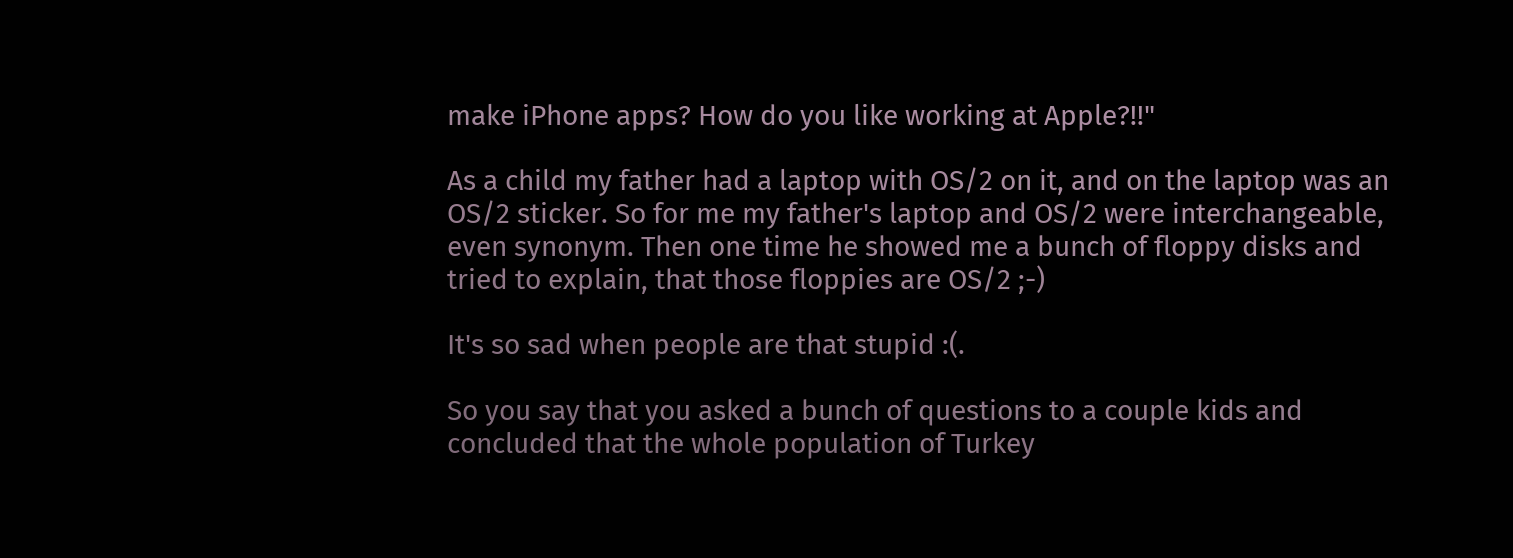make iPhone apps? How do you like working at Apple?!!"

As a child my father had a laptop with OS/2 on it, and on the laptop was an OS/2 sticker. So for me my father's laptop and OS/2 were interchangeable, even synonym. Then one time he showed me a bunch of floppy disks and tried to explain, that those floppies are OS/2 ;-)

It's so sad when people are that stupid :(.

So you say that you asked a bunch of questions to a couple kids and concluded that the whole population of Turkey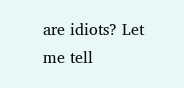are idiots? Let me tell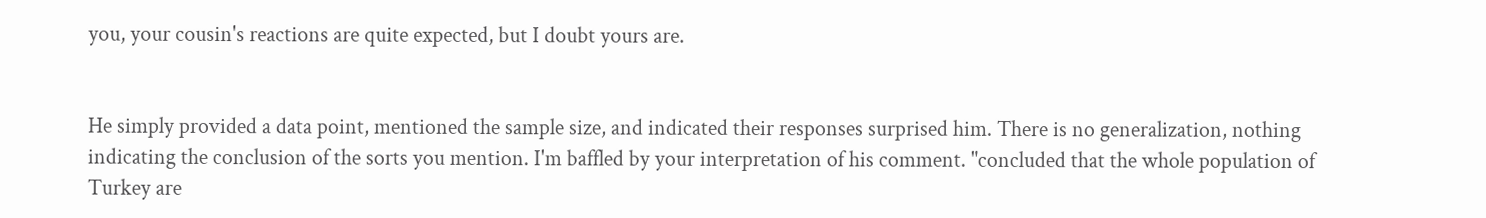you, your cousin's reactions are quite expected, but I doubt yours are.


He simply provided a data point, mentioned the sample size, and indicated their responses surprised him. There is no generalization, nothing indicating the conclusion of the sorts you mention. I'm baffled by your interpretation of his comment. "concluded that the whole population of Turkey are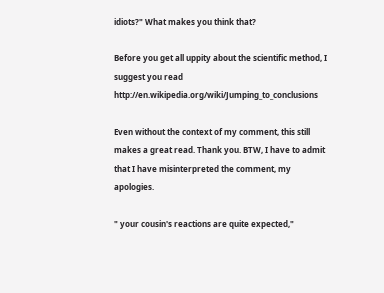idiots?" What makes you think that?

Before you get all uppity about the scientific method, I suggest you read http://en.wikipedia.org/wiki/Jumping_to_conclusions

Even without the context of my comment, this still makes a great read. Thank you. BTW, I have to admit that I have misinterpreted the comment, my apologies.

" your cousin's reactions are quite expected,"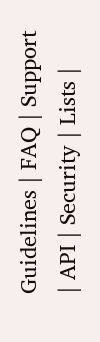Guidelines | FAQ | Support | API | Security | Lists |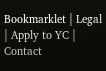Bookmarklet | Legal | Apply to YC | Contact